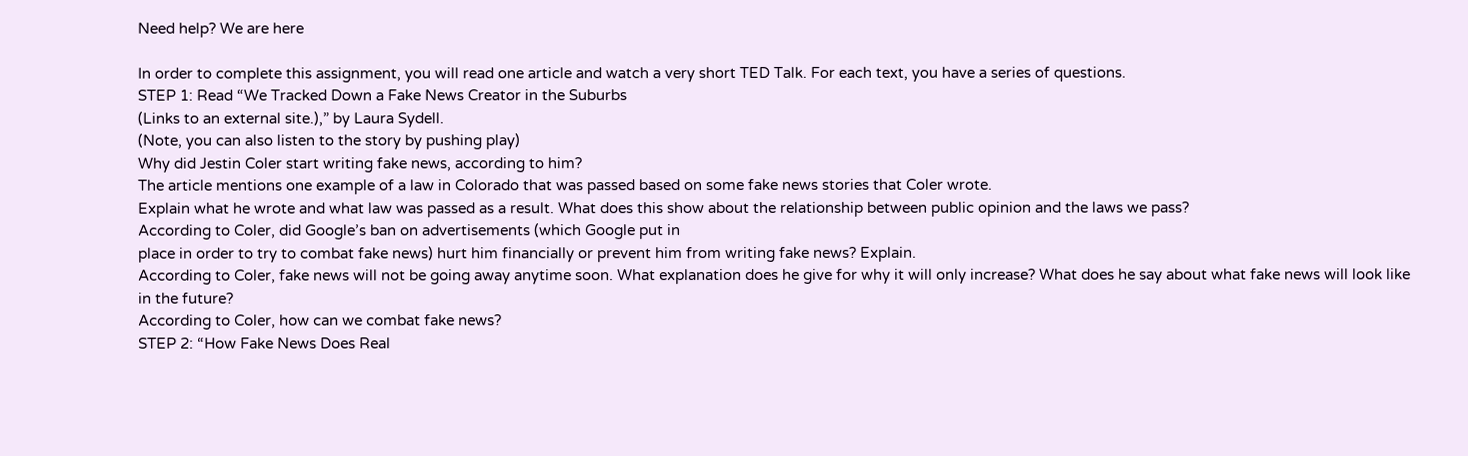Need help? We are here

In order to complete this assignment, you will read one article and watch a very short TED Talk. For each text, you have a series of questions.
STEP 1: Read “We Tracked Down a Fake News Creator in the Suburbs
(Links to an external site.),” by Laura Sydell.
(Note, you can also listen to the story by pushing play)
Why did Jestin Coler start writing fake news, according to him?
The article mentions one example of a law in Colorado that was passed based on some fake news stories that Coler wrote.
Explain what he wrote and what law was passed as a result. What does this show about the relationship between public opinion and the laws we pass?
According to Coler, did Google’s ban on advertisements (which Google put in
place in order to try to combat fake news) hurt him financially or prevent him from writing fake news? Explain.
According to Coler, fake news will not be going away anytime soon. What explanation does he give for why it will only increase? What does he say about what fake news will look like in the future?
According to Coler, how can we combat fake news?
STEP 2: “How Fake News Does Real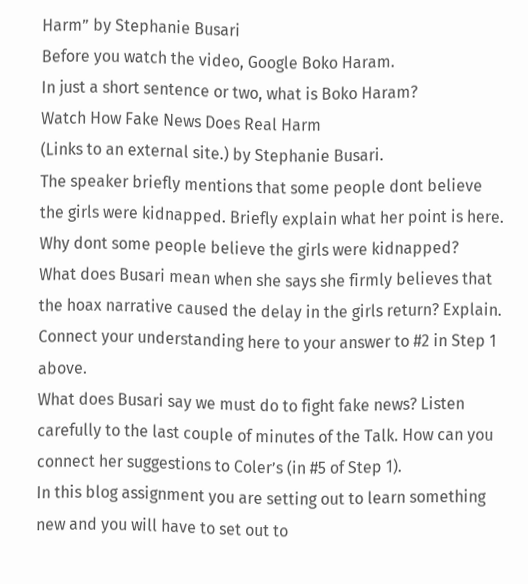Harm” by Stephanie Busari
Before you watch the video, Google Boko Haram.
In just a short sentence or two, what is Boko Haram?
Watch How Fake News Does Real Harm
(Links to an external site.) by Stephanie Busari.
The speaker briefly mentions that some people dont believe the girls were kidnapped. Briefly explain what her point is here.
Why dont some people believe the girls were kidnapped?
What does Busari mean when she says she firmly believes that the hoax narrative caused the delay in the girls return? Explain. Connect your understanding here to your answer to #2 in Step 1 above.
What does Busari say we must do to fight fake news? Listen carefully to the last couple of minutes of the Talk. How can you connect her suggestions to Coler’s (in #5 of Step 1).
In this blog assignment you are setting out to learn something new and you will have to set out to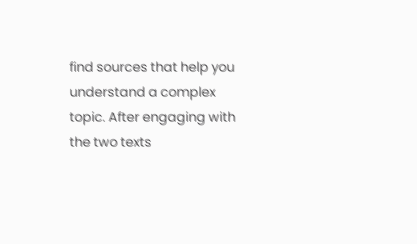find sources that help you understand a complex topic. After engaging with the two texts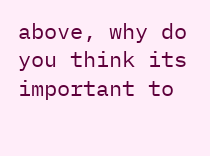above, why do you think its important to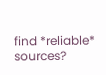find *reliable* sources?